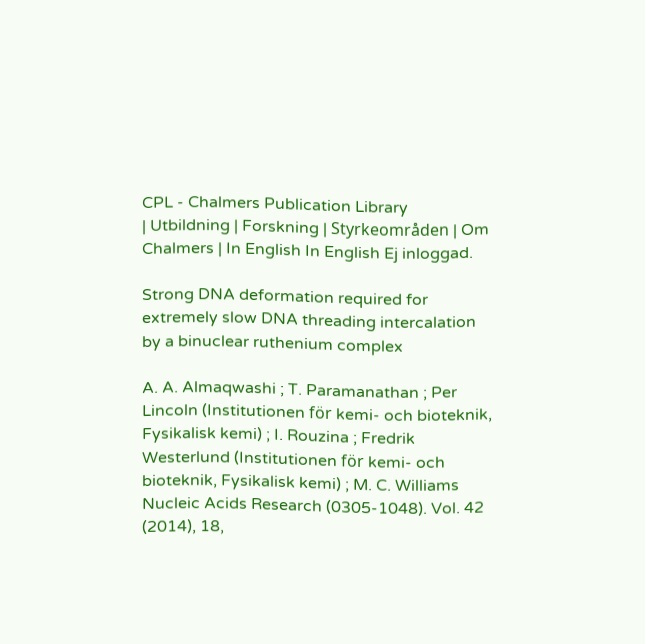CPL - Chalmers Publication Library
| Utbildning | Forskning | Styrkeområden | Om Chalmers | In English In English Ej inloggad.

Strong DNA deformation required for extremely slow DNA threading intercalation by a binuclear ruthenium complex

A. A. Almaqwashi ; T. Paramanathan ; Per Lincoln (Institutionen för kemi- och bioteknik, Fysikalisk kemi) ; I. Rouzina ; Fredrik Westerlund (Institutionen för kemi- och bioteknik, Fysikalisk kemi) ; M. C. Williams
Nucleic Acids Research (0305-1048). Vol. 42 (2014), 18,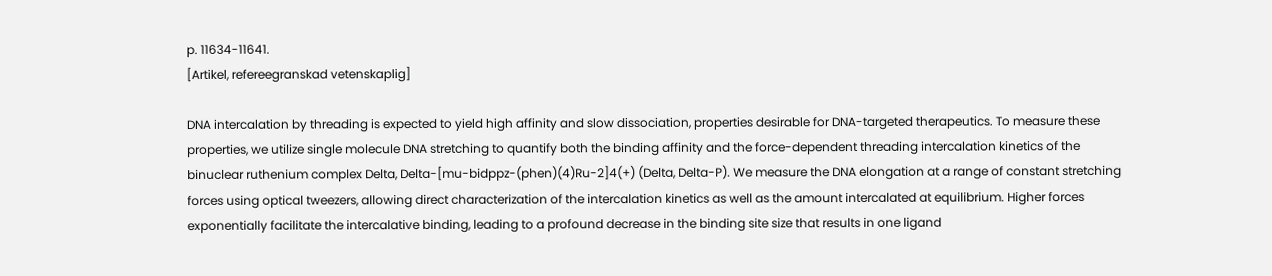p. 11634-11641.
[Artikel, refereegranskad vetenskaplig]

DNA intercalation by threading is expected to yield high affinity and slow dissociation, properties desirable for DNA-targeted therapeutics. To measure these properties, we utilize single molecule DNA stretching to quantify both the binding affinity and the force-dependent threading intercalation kinetics of the binuclear ruthenium complex Delta, Delta-[mu-bidppz-(phen)(4)Ru-2]4(+) (Delta, Delta-P). We measure the DNA elongation at a range of constant stretching forces using optical tweezers, allowing direct characterization of the intercalation kinetics as well as the amount intercalated at equilibrium. Higher forces exponentially facilitate the intercalative binding, leading to a profound decrease in the binding site size that results in one ligand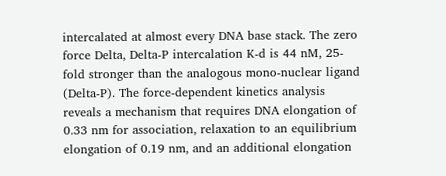intercalated at almost every DNA base stack. The zero force Delta, Delta-P intercalation K-d is 44 nM, 25-fold stronger than the analogous mono-nuclear ligand (Delta-P). The force-dependent kinetics analysis reveals a mechanism that requires DNA elongation of 0.33 nm for association, relaxation to an equilibrium elongation of 0.19 nm, and an additional elongation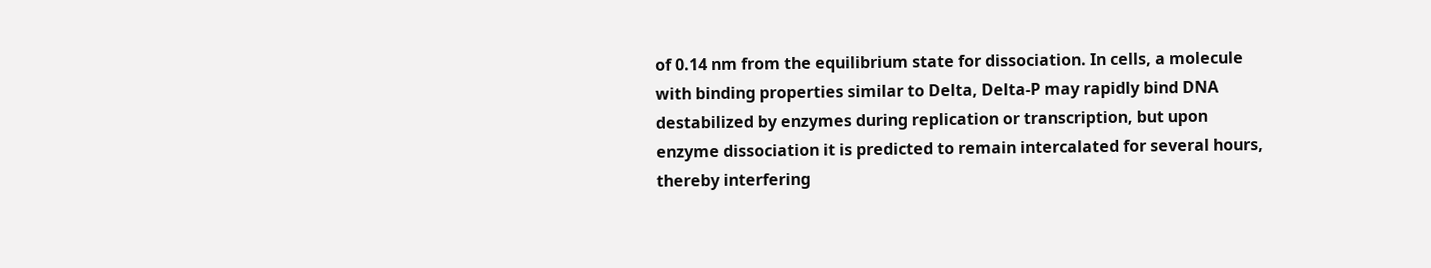of 0.14 nm from the equilibrium state for dissociation. In cells, a molecule with binding properties similar to Delta, Delta-P may rapidly bind DNA destabilized by enzymes during replication or transcription, but upon enzyme dissociation it is predicted to remain intercalated for several hours, thereby interfering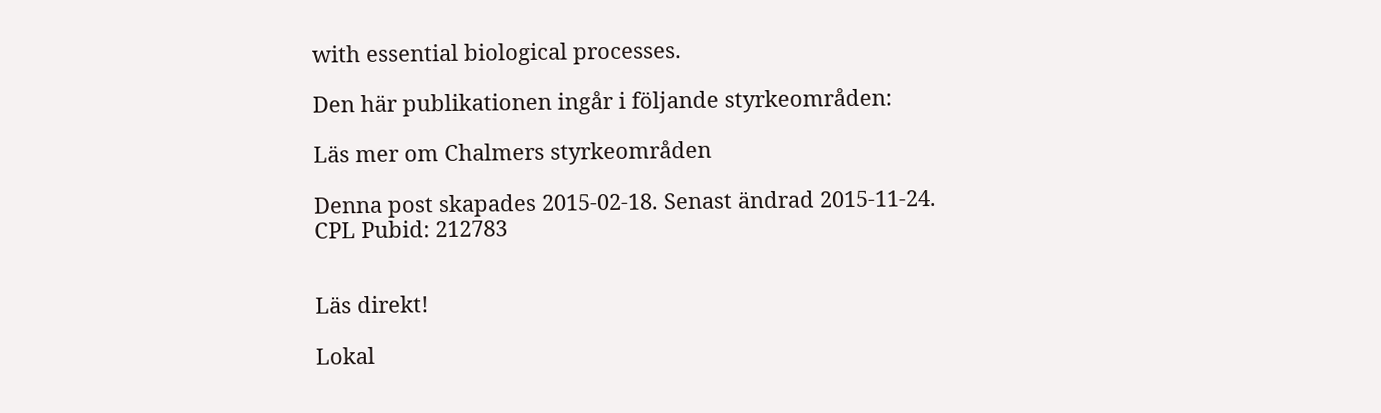with essential biological processes.

Den här publikationen ingår i följande styrkeområden:

Läs mer om Chalmers styrkeområden

Denna post skapades 2015-02-18. Senast ändrad 2015-11-24.
CPL Pubid: 212783


Läs direkt!

Lokal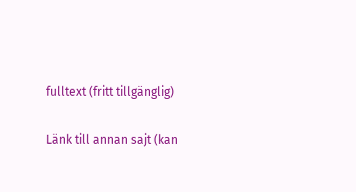fulltext (fritt tillgänglig)

Länk till annan sajt (kan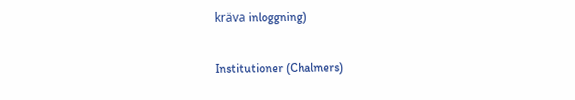kräva inloggning)

Institutioner (Chalmers)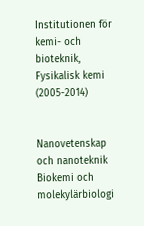Institutionen för kemi- och bioteknik, Fysikalisk kemi (2005-2014)


Nanovetenskap och nanoteknik
Biokemi och molekylärbiologi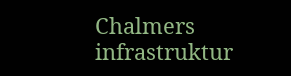Chalmers infrastruktur